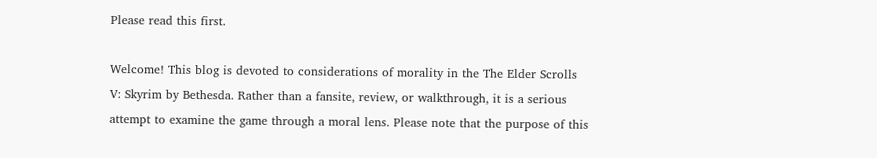Please read this first.

Welcome! This blog is devoted to considerations of morality in the The Elder Scrolls V: Skyrim by Bethesda. Rather than a fansite, review, or walkthrough, it is a serious attempt to examine the game through a moral lens. Please note that the purpose of this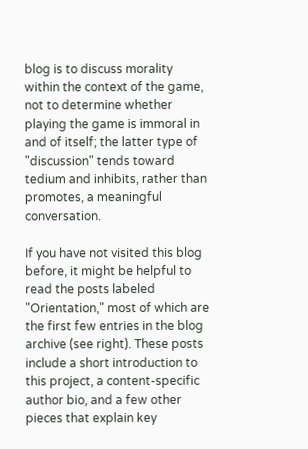blog is to discuss morality within the context of the game, not to determine whether playing the game is immoral in and of itself; the latter type of "discussion" tends toward tedium and inhibits, rather than promotes, a meaningful conversation.

If you have not visited this blog before, it might be helpful to read the posts labeled "Orientation," most of which are the first few entries in the blog archive (see right). These posts include a short introduction to this project, a content-specific author bio, and a few other pieces that explain key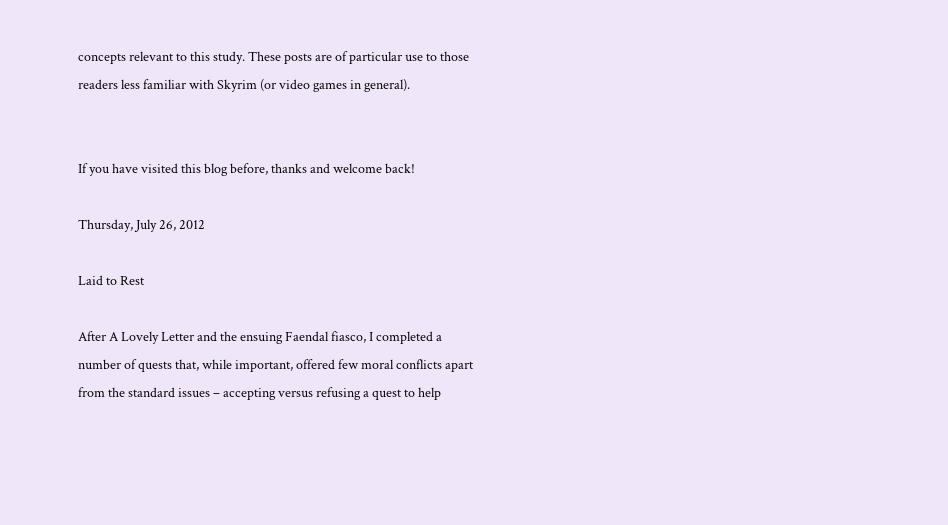concepts relevant to this study. These posts are of particular use to those readers less familiar with Skyrim (or video games in general).


If you have visited this blog before, thanks and welcome back!

Thursday, July 26, 2012

Laid to Rest

After A Lovely Letter and the ensuing Faendal fiasco, I completed a number of quests that, while important, offered few moral conflicts apart from the standard issues – accepting versus refusing a quest to help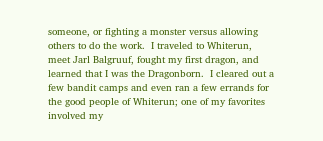someone, or fighting a monster versus allowing others to do the work.  I traveled to Whiterun, meet Jarl Balgruuf, fought my first dragon, and learned that I was the Dragonborn.  I cleared out a few bandit camps and even ran a few errands for the good people of Whiterun; one of my favorites involved my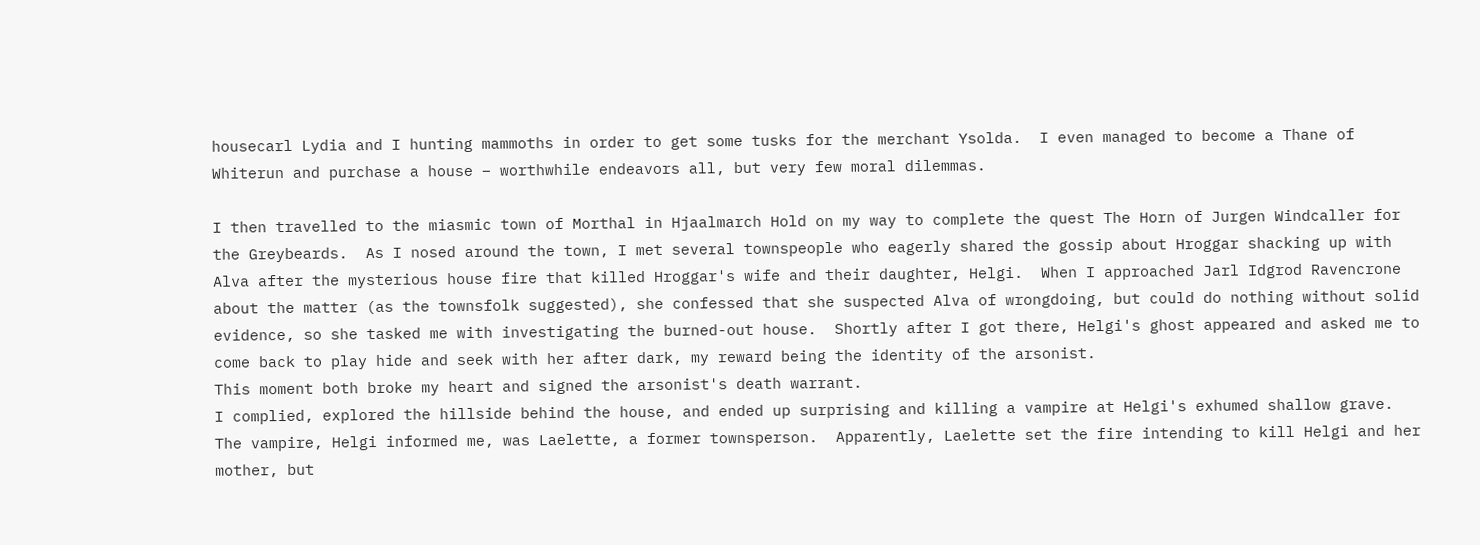housecarl Lydia and I hunting mammoths in order to get some tusks for the merchant Ysolda.  I even managed to become a Thane of Whiterun and purchase a house – worthwhile endeavors all, but very few moral dilemmas.

I then travelled to the miasmic town of Morthal in Hjaalmarch Hold on my way to complete the quest The Horn of Jurgen Windcaller for the Greybeards.  As I nosed around the town, I met several townspeople who eagerly shared the gossip about Hroggar shacking up with Alva after the mysterious house fire that killed Hroggar's wife and their daughter, Helgi.  When I approached Jarl Idgrod Ravencrone about the matter (as the townsfolk suggested), she confessed that she suspected Alva of wrongdoing, but could do nothing without solid evidence, so she tasked me with investigating the burned-out house.  Shortly after I got there, Helgi's ghost appeared and asked me to come back to play hide and seek with her after dark, my reward being the identity of the arsonist.
This moment both broke my heart and signed the arsonist's death warrant.
I complied, explored the hillside behind the house, and ended up surprising and killing a vampire at Helgi's exhumed shallow grave.  The vampire, Helgi informed me, was Laelette, a former townsperson.  Apparently, Laelette set the fire intending to kill Helgi and her mother, but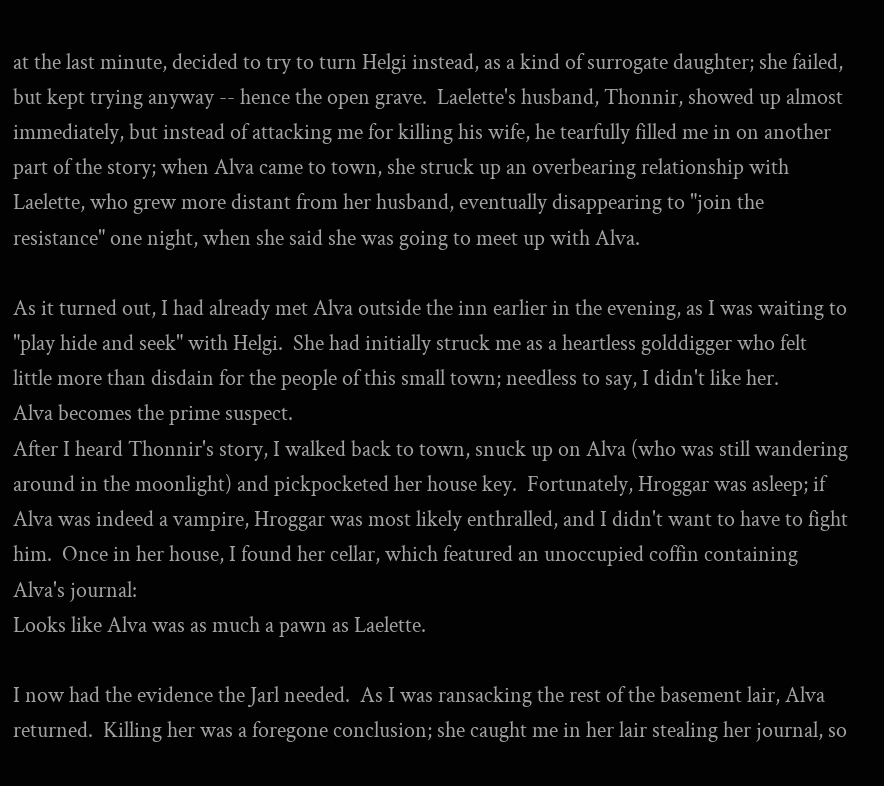at the last minute, decided to try to turn Helgi instead, as a kind of surrogate daughter; she failed, but kept trying anyway -- hence the open grave.  Laelette's husband, Thonnir, showed up almost immediately, but instead of attacking me for killing his wife, he tearfully filled me in on another part of the story; when Alva came to town, she struck up an overbearing relationship with Laelette, who grew more distant from her husband, eventually disappearing to "join the resistance" one night, when she said she was going to meet up with Alva.

As it turned out, I had already met Alva outside the inn earlier in the evening, as I was waiting to "play hide and seek" with Helgi.  She had initially struck me as a heartless golddigger who felt little more than disdain for the people of this small town; needless to say, I didn't like her.
Alva becomes the prime suspect.
After I heard Thonnir's story, I walked back to town, snuck up on Alva (who was still wandering around in the moonlight) and pickpocketed her house key.  Fortunately, Hroggar was asleep; if Alva was indeed a vampire, Hroggar was most likely enthralled, and I didn't want to have to fight him.  Once in her house, I found her cellar, which featured an unoccupied coffin containing Alva's journal:
Looks like Alva was as much a pawn as Laelette.

I now had the evidence the Jarl needed.  As I was ransacking the rest of the basement lair, Alva returned.  Killing her was a foregone conclusion; she caught me in her lair stealing her journal, so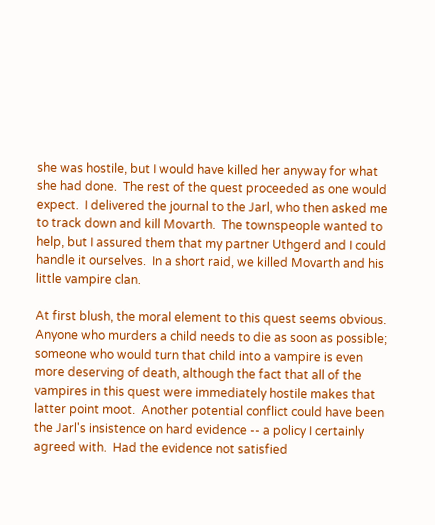she was hostile, but I would have killed her anyway for what she had done.  The rest of the quest proceeded as one would expect.  I delivered the journal to the Jarl, who then asked me to track down and kill Movarth.  The townspeople wanted to help, but I assured them that my partner Uthgerd and I could handle it ourselves.  In a short raid, we killed Movarth and his little vampire clan.

At first blush, the moral element to this quest seems obvious.  Anyone who murders a child needs to die as soon as possible; someone who would turn that child into a vampire is even more deserving of death, although the fact that all of the vampires in this quest were immediately hostile makes that latter point moot.  Another potential conflict could have been the Jarl's insistence on hard evidence -- a policy I certainly agreed with.  Had the evidence not satisfied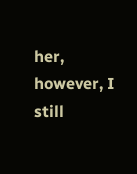her, however, I still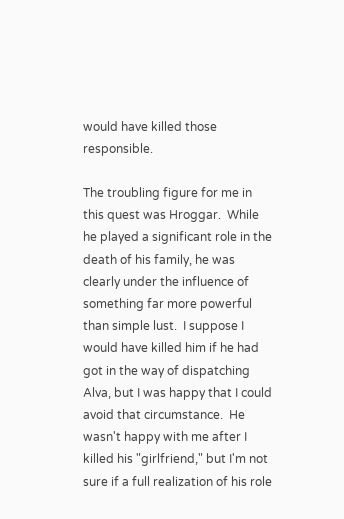would have killed those responsible.

The troubling figure for me in this quest was Hroggar.  While he played a significant role in the death of his family, he was clearly under the influence of something far more powerful than simple lust.  I suppose I would have killed him if he had got in the way of dispatching Alva, but I was happy that I could avoid that circumstance.  He wasn't happy with me after I killed his "girlfriend," but I'm not sure if a full realization of his role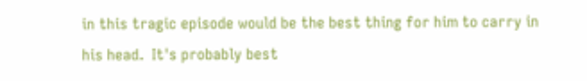in this tragic episode would be the best thing for him to carry in his head.  It's probably best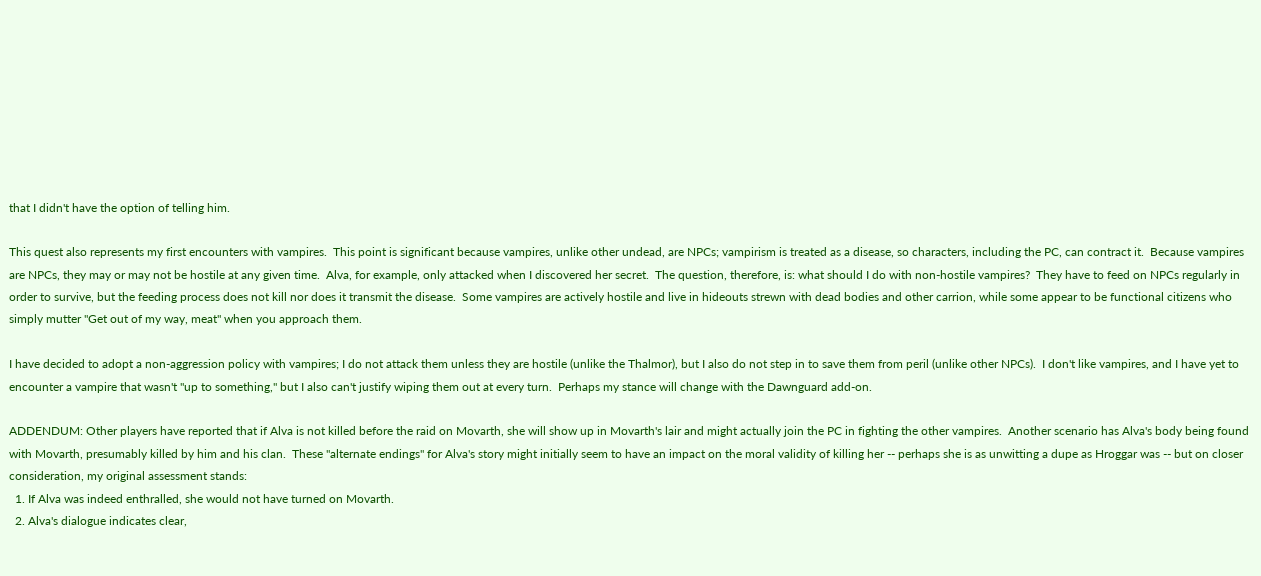that I didn't have the option of telling him.

This quest also represents my first encounters with vampires.  This point is significant because vampires, unlike other undead, are NPCs; vampirism is treated as a disease, so characters, including the PC, can contract it.  Because vampires are NPCs, they may or may not be hostile at any given time.  Alva, for example, only attacked when I discovered her secret.  The question, therefore, is: what should I do with non-hostile vampires?  They have to feed on NPCs regularly in order to survive, but the feeding process does not kill nor does it transmit the disease.  Some vampires are actively hostile and live in hideouts strewn with dead bodies and other carrion, while some appear to be functional citizens who simply mutter "Get out of my way, meat" when you approach them.

I have decided to adopt a non-aggression policy with vampires; I do not attack them unless they are hostile (unlike the Thalmor), but I also do not step in to save them from peril (unlike other NPCs).  I don't like vampires, and I have yet to encounter a vampire that wasn't "up to something," but I also can't justify wiping them out at every turn.  Perhaps my stance will change with the Dawnguard add-on.

ADDENDUM: Other players have reported that if Alva is not killed before the raid on Movarth, she will show up in Movarth's lair and might actually join the PC in fighting the other vampires.  Another scenario has Alva's body being found with Movarth, presumably killed by him and his clan.  These "alternate endings" for Alva's story might initially seem to have an impact on the moral validity of killing her -- perhaps she is as unwitting a dupe as Hroggar was -- but on closer consideration, my original assessment stands:
  1. If Alva was indeed enthralled, she would not have turned on Movarth.
  2. Alva's dialogue indicates clear,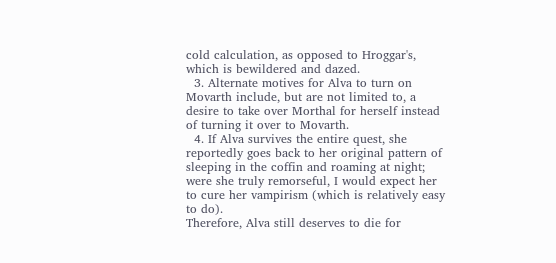cold calculation, as opposed to Hroggar's, which is bewildered and dazed.
  3. Alternate motives for Alva to turn on Movarth include, but are not limited to, a desire to take over Morthal for herself instead of turning it over to Movarth.
  4. If Alva survives the entire quest, she reportedly goes back to her original pattern of sleeping in the coffin and roaming at night; were she truly remorseful, I would expect her to cure her vampirism (which is relatively easy to do).
Therefore, Alva still deserves to die for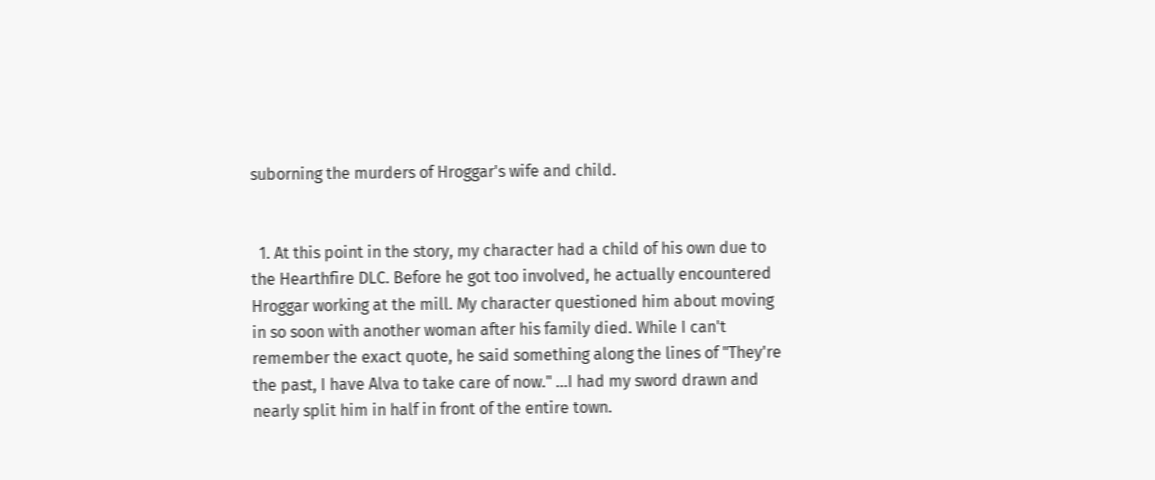suborning the murders of Hroggar's wife and child.


  1. At this point in the story, my character had a child of his own due to the Hearthfire DLC. Before he got too involved, he actually encountered Hroggar working at the mill. My character questioned him about moving in so soon with another woman after his family died. While I can't remember the exact quote, he said something along the lines of "They're the past, I have Alva to take care of now." ...I had my sword drawn and nearly split him in half in front of the entire town.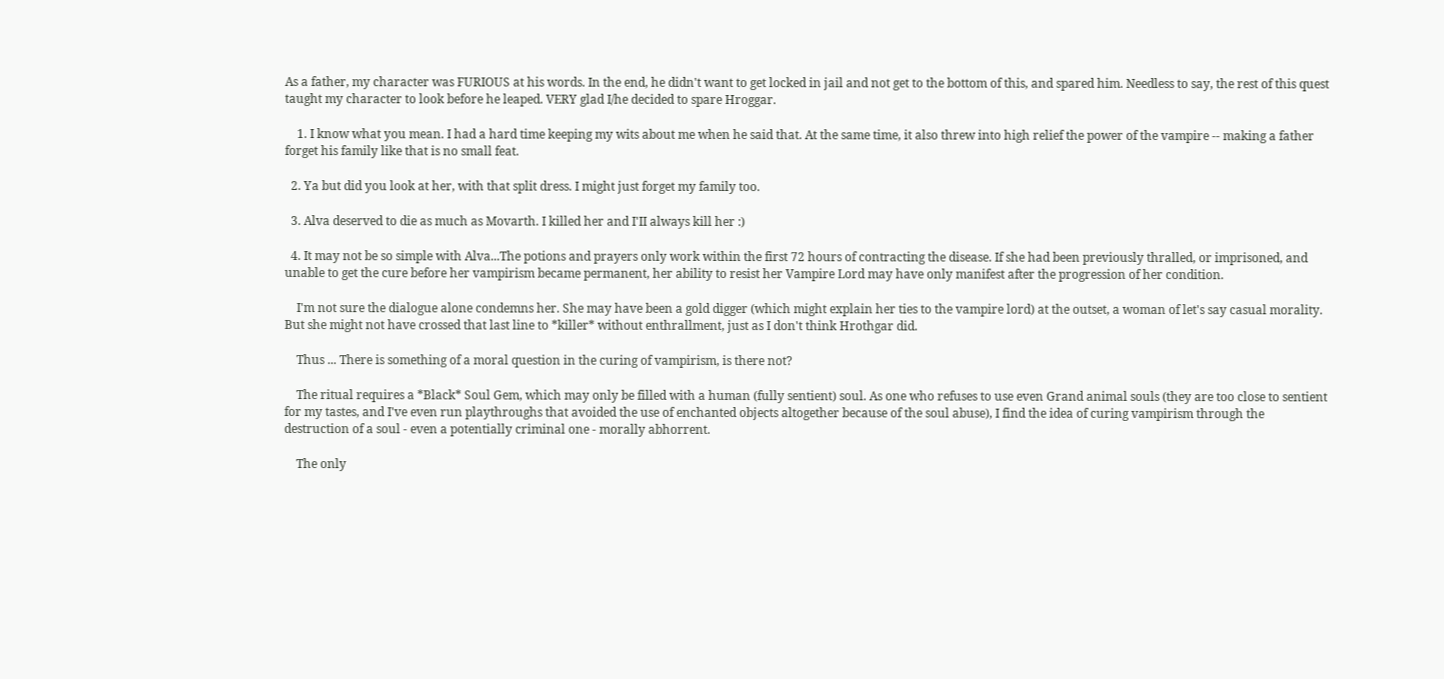As a father, my character was FURIOUS at his words. In the end, he didn't want to get locked in jail and not get to the bottom of this, and spared him. Needless to say, the rest of this quest taught my character to look before he leaped. VERY glad I/he decided to spare Hroggar.

    1. I know what you mean. I had a hard time keeping my wits about me when he said that. At the same time, it also threw into high relief the power of the vampire -- making a father forget his family like that is no small feat.

  2. Ya but did you look at her, with that split dress. I might just forget my family too.

  3. Alva deserved to die as much as Movarth. I killed her and I'II always kill her :)

  4. It may not be so simple with Alva...The potions and prayers only work within the first 72 hours of contracting the disease. If she had been previously thralled, or imprisoned, and unable to get the cure before her vampirism became permanent, her ability to resist her Vampire Lord may have only manifest after the progression of her condition.

    I'm not sure the dialogue alone condemns her. She may have been a gold digger (which might explain her ties to the vampire lord) at the outset, a woman of let's say casual morality. But she might not have crossed that last line to *killer* without enthrallment, just as I don't think Hrothgar did.

    Thus ... There is something of a moral question in the curing of vampirism, is there not?

    The ritual requires a *Black* Soul Gem, which may only be filled with a human (fully sentient) soul. As one who refuses to use even Grand animal souls (they are too close to sentient for my tastes, and I've even run playthroughs that avoided the use of enchanted objects altogether because of the soul abuse), I find the idea of curing vampirism through the destruction of a soul - even a potentially criminal one - morally abhorrent.

    The only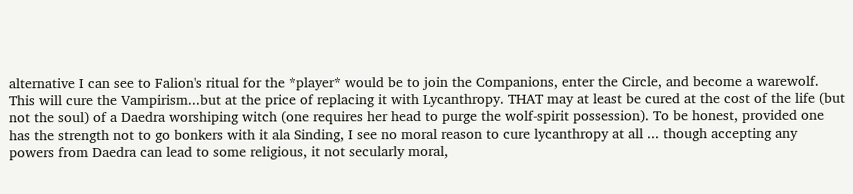alternative I can see to Falion's ritual for the *player* would be to join the Companions, enter the Circle, and become a warewolf. This will cure the Vampirism...but at the price of replacing it with Lycanthropy. THAT may at least be cured at the cost of the life (but not the soul) of a Daedra worshiping witch (one requires her head to purge the wolf-spirit possession). To be honest, provided one has the strength not to go bonkers with it ala Sinding, I see no moral reason to cure lycanthropy at all ... though accepting any powers from Daedra can lead to some religious, it not secularly moral,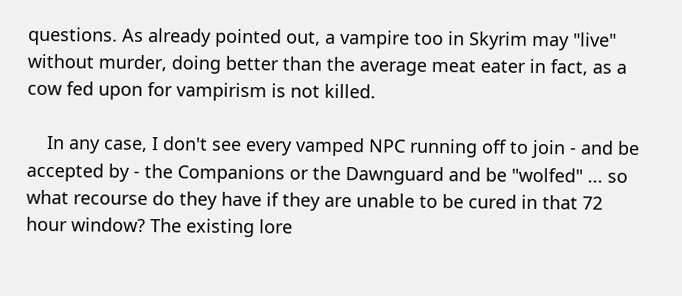questions. As already pointed out, a vampire too in Skyrim may "live" without murder, doing better than the average meat eater in fact, as a cow fed upon for vampirism is not killed.

    In any case, I don't see every vamped NPC running off to join - and be accepted by - the Companions or the Dawnguard and be "wolfed" ... so what recourse do they have if they are unable to be cured in that 72 hour window? The existing lore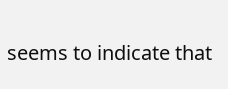seems to indicate that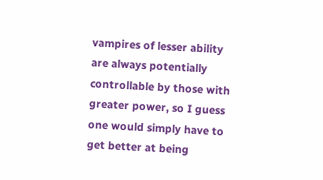vampires of lesser ability are always potentially controllable by those with greater power, so I guess one would simply have to get better at being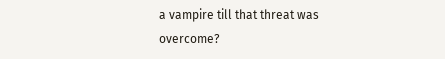a vampire till that threat was overcome?